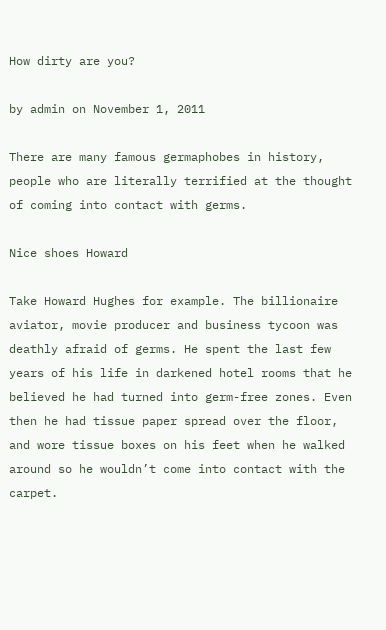How dirty are you?

by admin on November 1, 2011

There are many famous germaphobes in history, people who are literally terrified at the thought of coming into contact with germs.

Nice shoes Howard

Take Howard Hughes for example. The billionaire aviator, movie producer and business tycoon was deathly afraid of germs. He spent the last few years of his life in darkened hotel rooms that he believed he had turned into germ-free zones. Even then he had tissue paper spread over the floor, and wore tissue boxes on his feet when he walked around so he wouldn’t come into contact with the carpet.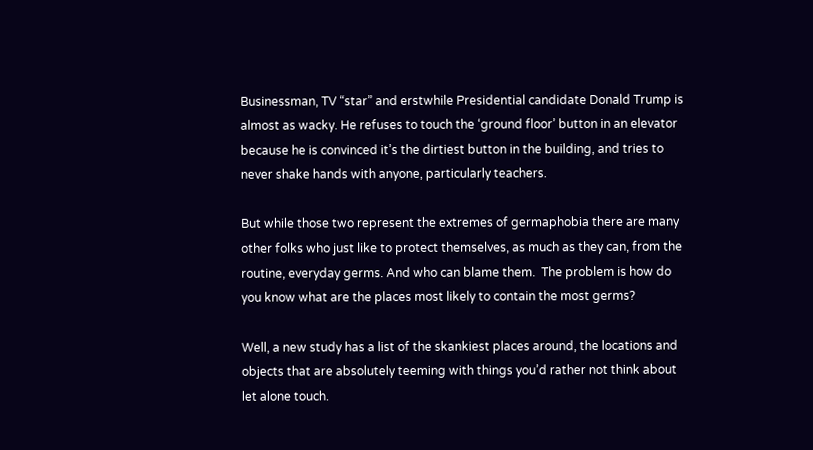Businessman, TV “star” and erstwhile Presidential candidate Donald Trump is almost as wacky. He refuses to touch the ‘ground floor’ button in an elevator because he is convinced it’s the dirtiest button in the building, and tries to never shake hands with anyone, particularly teachers.

But while those two represent the extremes of germaphobia there are many other folks who just like to protect themselves, as much as they can, from the routine, everyday germs. And who can blame them.  The problem is how do you know what are the places most likely to contain the most germs?

Well, a new study has a list of the skankiest places around, the locations and objects that are absolutely teeming with things you’d rather not think about let alone touch.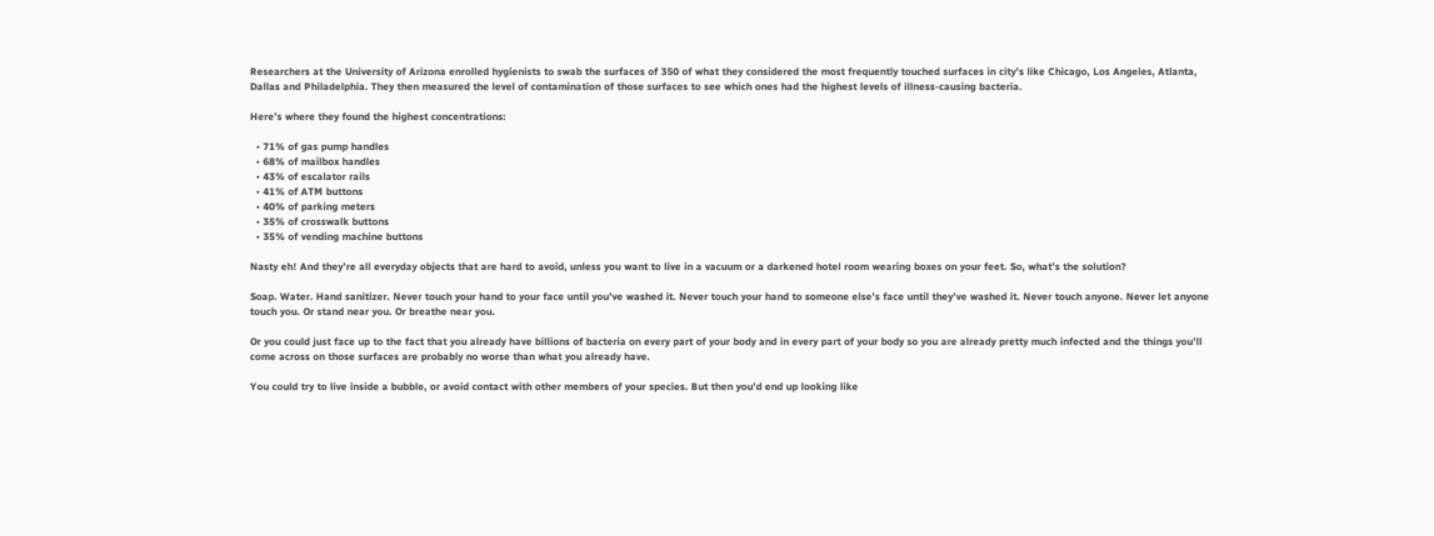Researchers at the University of Arizona enrolled hygienists to swab the surfaces of 350 of what they considered the most frequently touched surfaces in city’s like Chicago, Los Angeles, Atlanta, Dallas and Philadelphia. They then measured the level of contamination of those surfaces to see which ones had the highest levels of illness-causing bacteria.

Here’s where they found the highest concentrations:

  • 71% of gas pump handles
  • 68% of mailbox handles
  • 43% of escalator rails
  • 41% of ATM buttons
  • 40% of parking meters
  • 35% of crosswalk buttons
  • 35% of vending machine buttons

Nasty eh! And they’re all everyday objects that are hard to avoid, unless you want to live in a vacuum or a darkened hotel room wearing boxes on your feet. So, what’s the solution?

Soap. Water. Hand sanitizer. Never touch your hand to your face until you’ve washed it. Never touch your hand to someone else’s face until they’ve washed it. Never touch anyone. Never let anyone touch you. Or stand near you. Or breathe near you.

Or you could just face up to the fact that you already have billions of bacteria on every part of your body and in every part of your body so you are already pretty much infected and the things you’ll come across on those surfaces are probably no worse than what you already have.

You could try to live inside a bubble, or avoid contact with other members of your species. But then you’d end up looking like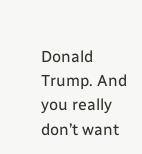Donald Trump. And you really don’t want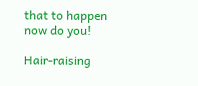that to happen now do you!

Hair-raising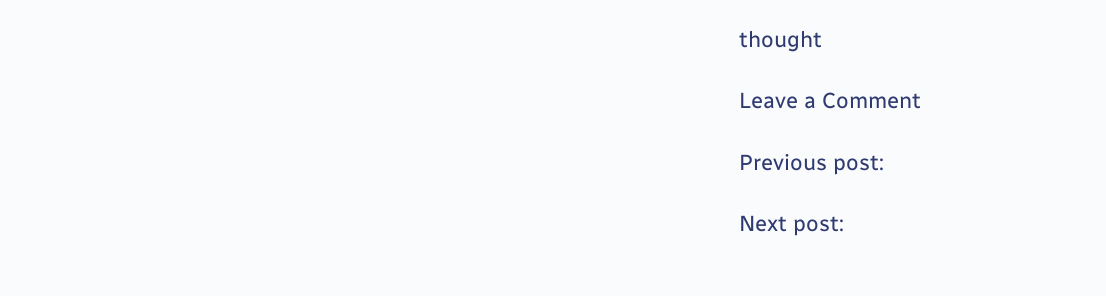thought

Leave a Comment

Previous post:

Next post: